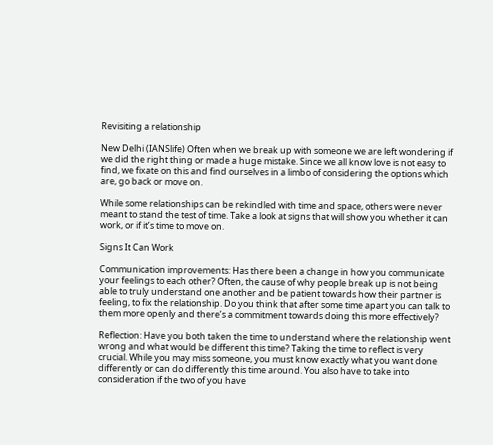Revisiting a relationship

New Delhi (IANSlife) Often when we break up with someone we are left wondering if we did the right thing or made a huge mistake. Since we all know love is not easy to find, we fixate on this and find ourselves in a limbo of considering the options which are, go back or move on.

While some relationships can be rekindled with time and space, others were never meant to stand the test of time. Take a look at signs that will show you whether it can work, or if it’s time to move on.

Signs It Can Work

Communication improvements: Has there been a change in how you communicate your feelings to each other? Often, the cause of why people break up is not being able to truly understand one another and be patient towards how their partner is feeling, to fix the relationship. Do you think that after some time apart you can talk to them more openly and there’s a commitment towards doing this more effectively?

Reflection: Have you both taken the time to understand where the relationship went wrong and what would be different this time? Taking the time to reflect is very crucial. While you may miss someone, you must know exactly what you want done differently or can do differently this time around. You also have to take into consideration if the two of you have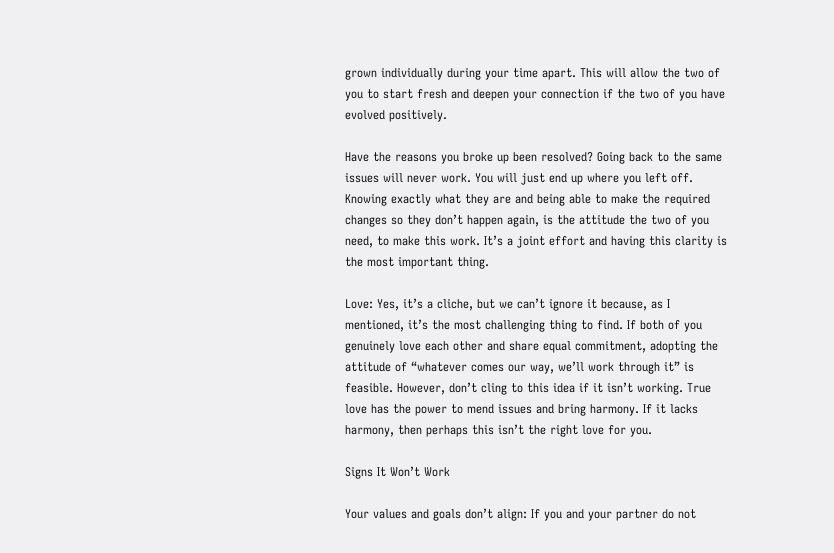grown individually during your time apart. This will allow the two of you to start fresh and deepen your connection if the two of you have evolved positively.

Have the reasons you broke up been resolved? Going back to the same issues will never work. You will just end up where you left off. Knowing exactly what they are and being able to make the required changes so they don’t happen again, is the attitude the two of you need, to make this work. It’s a joint effort and having this clarity is the most important thing.

Love: Yes, it’s a cliche, but we can’t ignore it because, as I mentioned, it’s the most challenging thing to find. If both of you genuinely love each other and share equal commitment, adopting the attitude of “whatever comes our way, we’ll work through it” is feasible. However, don’t cling to this idea if it isn’t working. True love has the power to mend issues and bring harmony. If it lacks harmony, then perhaps this isn’t the right love for you.

Signs It Won’t Work

Your values and goals don’t align: If you and your partner do not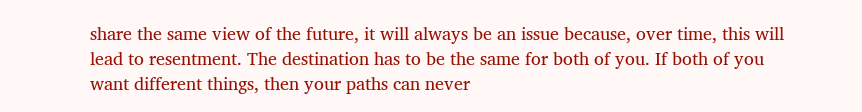share the same view of the future, it will always be an issue because, over time, this will lead to resentment. The destination has to be the same for both of you. If both of you want different things, then your paths can never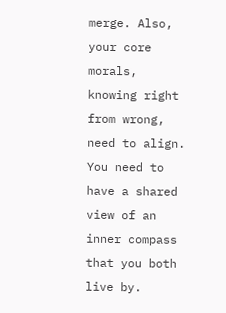merge. Also, your core morals, knowing right from wrong, need to align. You need to have a shared view of an inner compass that you both live by.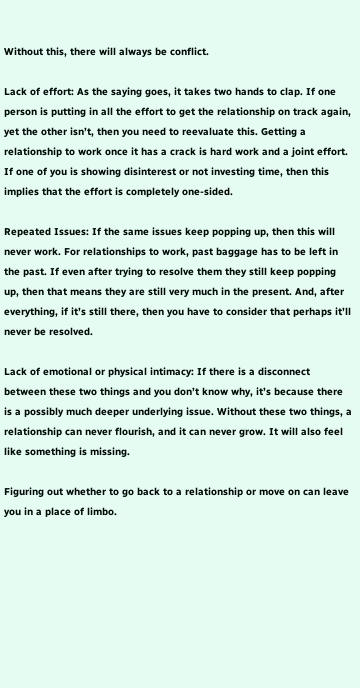Without this, there will always be conflict.

Lack of effort: As the saying goes, it takes two hands to clap. If one person is putting in all the effort to get the relationship on track again, yet the other isn’t, then you need to reevaluate this. Getting a relationship to work once it has a crack is hard work and a joint effort. If one of you is showing disinterest or not investing time, then this implies that the effort is completely one-sided.

Repeated Issues: If the same issues keep popping up, then this will never work. For relationships to work, past baggage has to be left in the past. If even after trying to resolve them they still keep popping up, then that means they are still very much in the present. And, after everything, if it’s still there, then you have to consider that perhaps it’ll never be resolved.

Lack of emotional or physical intimacy: If there is a disconnect between these two things and you don’t know why, it’s because there is a possibly much deeper underlying issue. Without these two things, a relationship can never flourish, and it can never grow. It will also feel like something is missing.

Figuring out whether to go back to a relationship or move on can leave you in a place of limbo.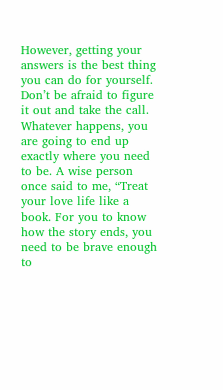However, getting your answers is the best thing you can do for yourself. Don’t be afraid to figure it out and take the call. Whatever happens, you are going to end up exactly where you need to be. A wise person once said to me, “Treat your love life like a book. For you to know how the story ends, you need to be brave enough to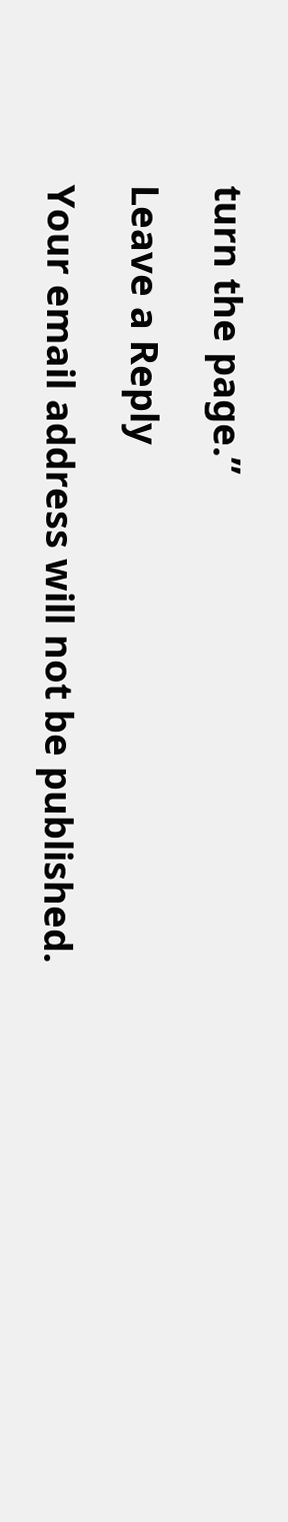turn the page.”

Leave a Reply

Your email address will not be published.